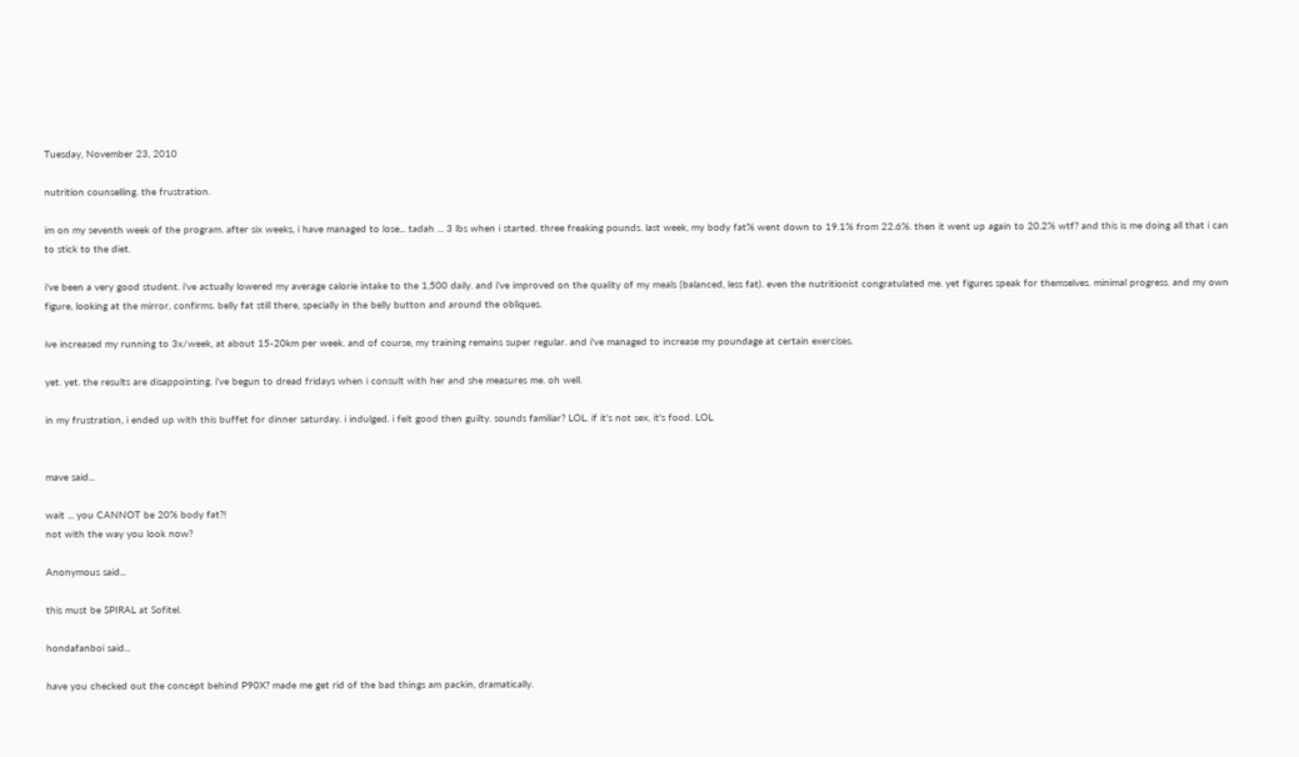Tuesday, November 23, 2010

nutrition counselling. the frustration.

im on my seventh week of the program. after six weeks, i have managed to lose... tadah ... 3 lbs when i started. three freaking pounds. last week, my body fat% went down to 19.1% from 22.6%. then it went up again to 20.2% wtf? and this is me doing all that i can to stick to the diet.

i've been a very good student. i've actually lowered my average calorie intake to the 1,500 daily. and i've improved on the quality of my meals (balanced, less fat). even the nutritionist congratulated me. yet figures speak for themselves. minimal progress. and my own figure, looking at the mirror, confirms. belly fat still there, specially in the belly button and around the obliques.

ive increased my running to 3x/week, at about 15-20km per week. and of course, my training remains super regular. and i've managed to increase my poundage at certain exercises.

yet. yet. the results are disappointing. i've begun to dread fridays when i consult with her and she measures me. oh well.

in my frustration, i ended up with this buffet for dinner saturday. i indulged. i felt good then guilty. sounds familiar? LOL. if it's not sex, it's food. LOL


mave said...

wait ... you CANNOT be 20% body fat?!
not with the way you look now?

Anonymous said...

this must be SPIRAL at Sofitel.

hondafanboi said...

have you checked out the concept behind P90X? made me get rid of the bad things am packin, dramatically.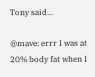Tony said...

@mave: errr I was at 20% body fat when I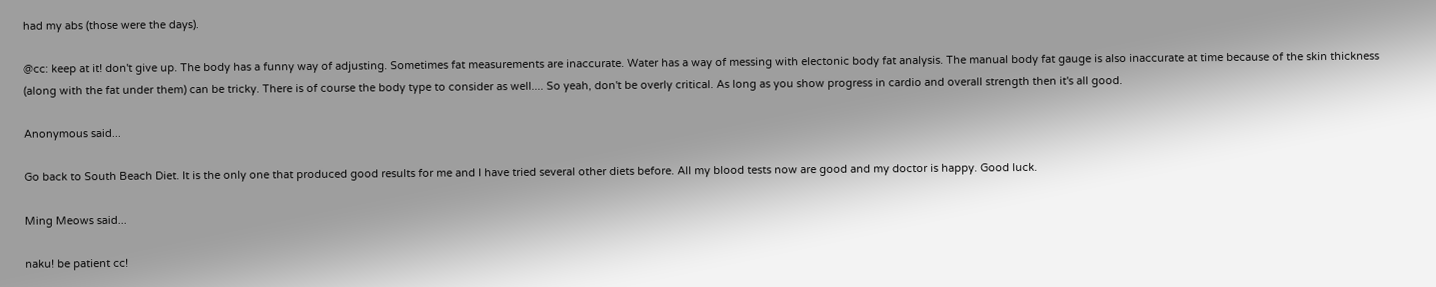had my abs (those were the days).

@cc: keep at it! don't give up. The body has a funny way of adjusting. Sometimes fat measurements are inaccurate. Water has a way of messing with electonic body fat analysis. The manual body fat gauge is also inaccurate at time because of the skin thickness (along with the fat under them) can be tricky. There is of course the body type to consider as well.... So yeah, don't be overly critical. As long as you show progress in cardio and overall strength then it's all good.

Anonymous said...

Go back to South Beach Diet. It is the only one that produced good results for me and I have tried several other diets before. All my blood tests now are good and my doctor is happy. Good luck.

Ming Meows said...

naku! be patient cc!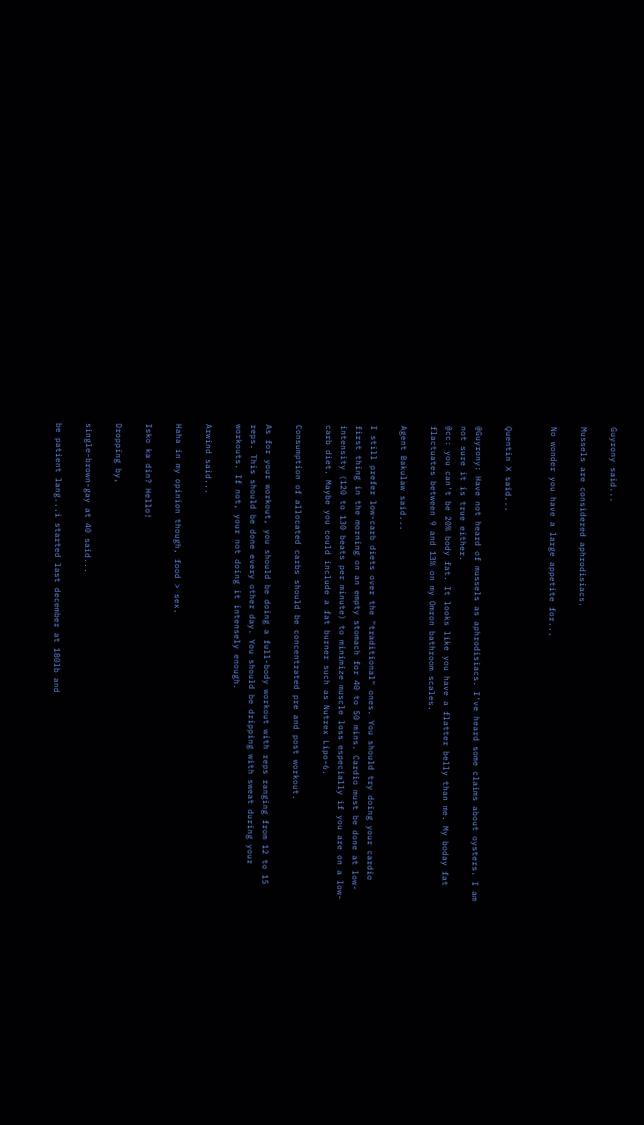Guyrony said...

Mussels are considered aphrodisiacs.

No wonder you have a large appetite for...


Quentin X said...

@Guyrony: Have not heard of mussels as aphrodisiacs. I've heard some claims about oysters. I am not sure it is true either.
@cc: you can't be 20% body fat. It looks like you have a flatter belly than me. My boday fat flactuates between 9 and 13% on my Omron bathroom scales.

Agent Bakulaw said...

I still prefer low-carb diets over the "traditional" ones. You should try doing your cardio first thing in the morning on an empty stomach for 40 to 50 mins. Cardio must be done at low-intensity (120 to 130 beats per minute) to minimize muscle loss especially if you are on a low-carb diet. Maybe you could include a fat burner such as Nutrex Lipo-6.

Consumption of allocated carbs should be concentrated pre and post workout.

As for your workout, you should be doing a full-body workout with reps ranging from 12 to 15 reps. This should be done every other day. You should be dripping with sweat during your workouts. If not, your not doing it intensely enough.

Arwind said...

Haha in my opinion though, food > sex.

Isko ka din? Hello!

Dropping by,

single-brown-gay at 40 said...

be patient lang...i started last december at 180lb and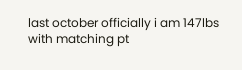last october officially i am 147lbs with matching pt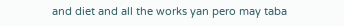and diet and all the works yan pero may taba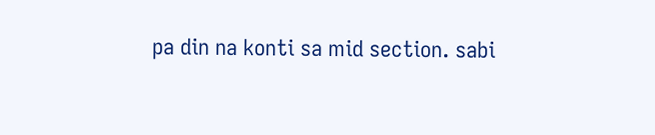pa din na konti sa mid section. sabi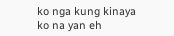ko nga kung kinaya ko na yan eh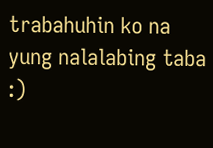trabahuhin ko na yung nalalabing taba :)